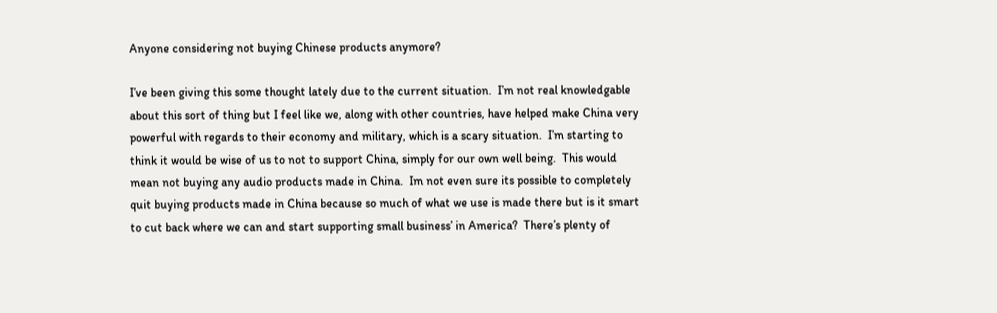Anyone considering not buying Chinese products anymore?

I’ve been giving this some thought lately due to the current situation.  I’m not real knowledgable about this sort of thing but I feel like we, along with other countries, have helped make China very powerful with regards to their economy and military, which is a scary situation.  I’m starting to think it would be wise of us to not to support China, simply for our own well being.  This would mean not buying any audio products made in China.  Im not even sure its possible to completely quit buying products made in China because so much of what we use is made there but is it smart to cut back where we can and start supporting small business’ in America?  There’s plenty of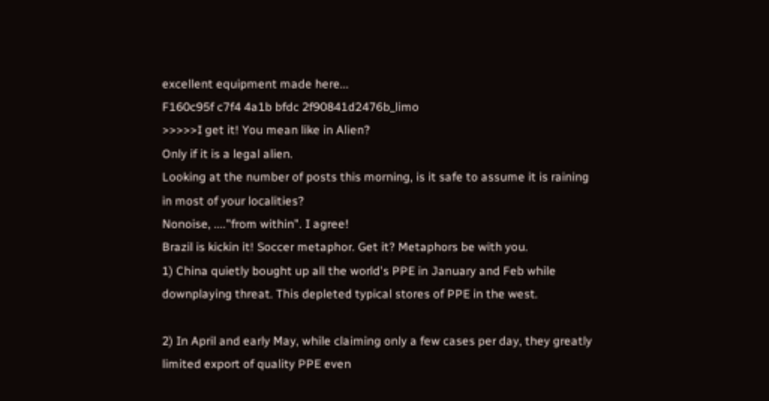excellent equipment made here...
F160c95f c7f4 4a1b bfdc 2f90841d2476b_limo
>>>>>I get it! You mean like in Alien?
Only if it is a legal alien.
Looking at the number of posts this morning, is it safe to assume it is raining in most of your localities?
Nonoise, ...."from within". I agree!
Brazil is kickin it! Soccer metaphor. Get it? Metaphors be with you.
1) China quietly bought up all the world's PPE in January and Feb while downplaying threat. This depleted typical stores of PPE in the west.

2) In April and early May, while claiming only a few cases per day, they greatly limited export of quality PPE even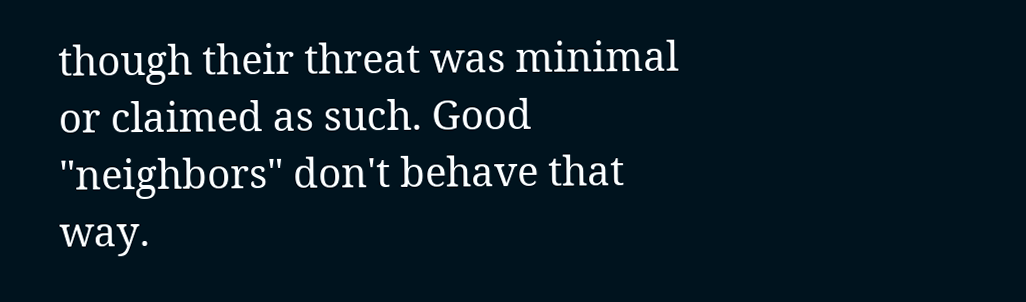though their threat was minimal or claimed as such. Good "neighbors" don't behave that way.